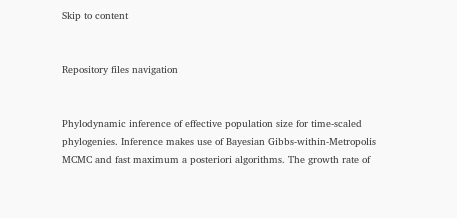Skip to content


Repository files navigation


Phylodynamic inference of effective population size for time-scaled phylogenies. Inference makes use of Bayesian Gibbs-within-Metropolis MCMC and fast maximum a posteriori algorithms. The growth rate of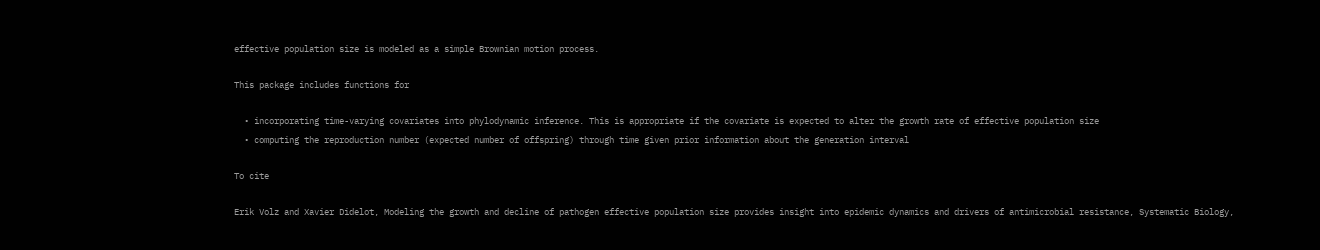effective population size is modeled as a simple Brownian motion process.

This package includes functions for

  • incorporating time-varying covariates into phylodynamic inference. This is appropriate if the covariate is expected to alter the growth rate of effective population size
  • computing the reproduction number (expected number of offspring) through time given prior information about the generation interval

To cite

Erik Volz and Xavier Didelot, Modeling the growth and decline of pathogen effective population size provides insight into epidemic dynamics and drivers of antimicrobial resistance, Systematic Biology,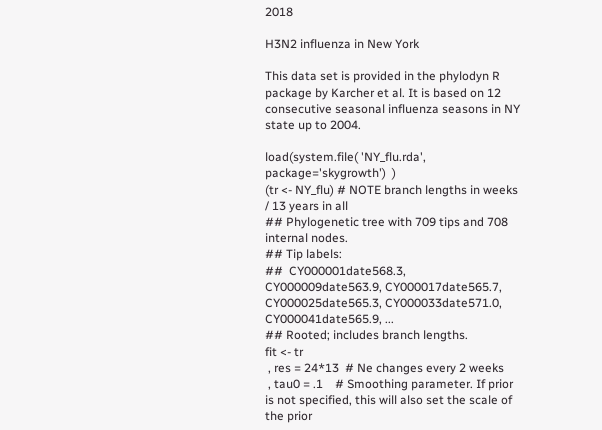2018

H3N2 influenza in New York

This data set is provided in the phylodyn R package by Karcher et al. It is based on 12 consecutive seasonal influenza seasons in NY state up to 2004.

load(system.file( 'NY_flu.rda', package='skygrowth')  )
(tr <- NY_flu) # NOTE branch lengths in weeks  / 13 years in all
## Phylogenetic tree with 709 tips and 708 internal nodes.
## Tip labels:
##  CY000001date568.3, CY000009date563.9, CY000017date565.7, CY000025date565.3, CY000033date571.0, CY000041date565.9, ...
## Rooted; includes branch lengths.
fit <- tr
 , res = 24*13  # Ne changes every 2 weeks
 , tau0 = .1    # Smoothing parameter. If prior is not specified, this will also set the scale of the prior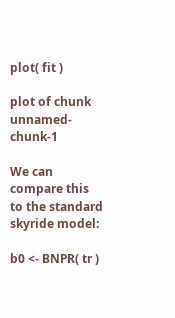plot( fit )

plot of chunk unnamed-chunk-1

We can compare this to the standard skyride model:

b0 <- BNPR( tr )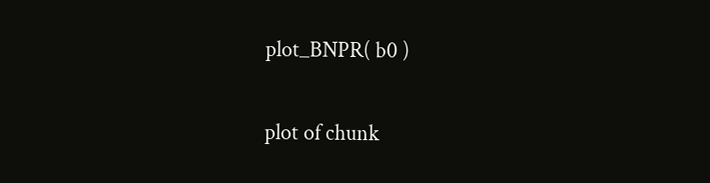plot_BNPR( b0 )

plot of chunk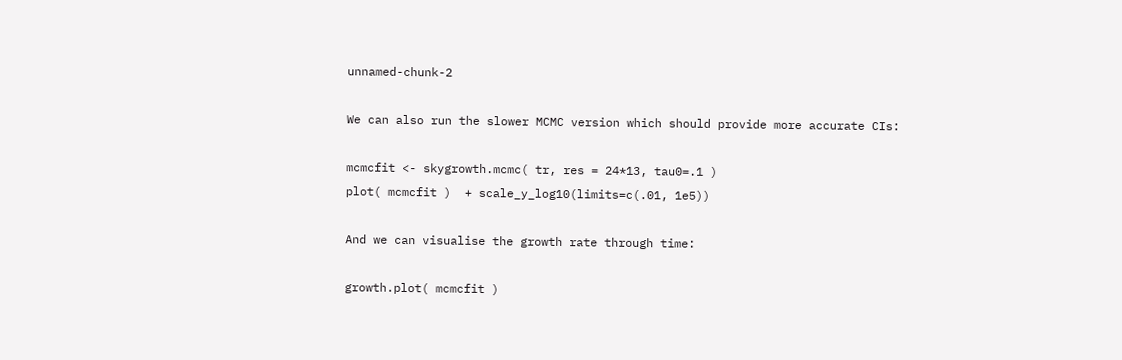unnamed-chunk-2

We can also run the slower MCMC version which should provide more accurate CIs:

mcmcfit <- skygrowth.mcmc( tr, res = 24*13, tau0=.1 )
plot( mcmcfit )  + scale_y_log10(limits=c(.01, 1e5))

And we can visualise the growth rate through time:

growth.plot( mcmcfit )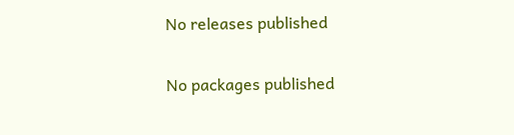No releases published


No packages published